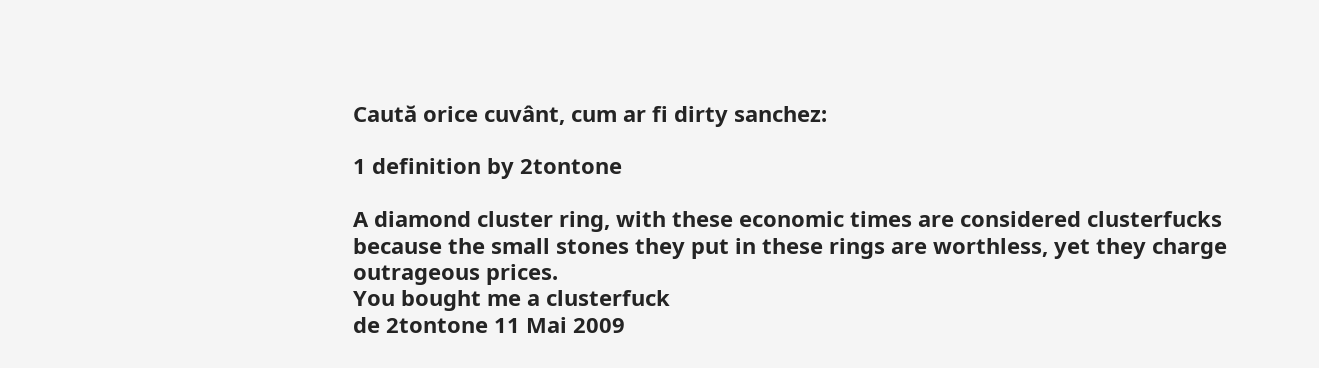Caută orice cuvânt, cum ar fi dirty sanchez:

1 definition by 2tontone

A diamond cluster ring, with these economic times are considered clusterfucks because the small stones they put in these rings are worthless, yet they charge outrageous prices.
You bought me a clusterfuck
de 2tontone 11 Mai 2009